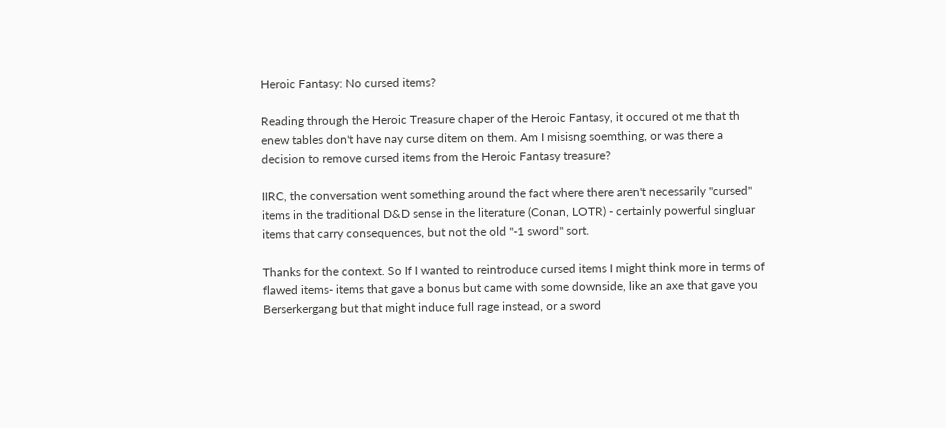Heroic Fantasy: No cursed items?

Reading through the Heroic Treasure chaper of the Heroic Fantasy, it occured ot me that th enew tables don't have nay curse ditem on them. Am I misisng soemthing, or was there a decision to remove cursed items from the Heroic Fantasy treasure?

IIRC, the conversation went something around the fact where there aren't necessarily "cursed" items in the traditional D&D sense in the literature (Conan, LOTR) - certainly powerful singluar items that carry consequences, but not the old "-1 sword" sort.

Thanks for the context. So If I wanted to reintroduce cursed items I might think more in terms of flawed items- items that gave a bonus but came with some downside, like an axe that gave you Berserkergang but that might induce full rage instead, or a sword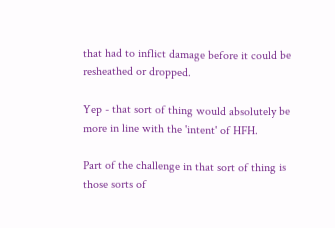that had to inflict damage before it could be resheathed or dropped.

Yep - that sort of thing would absolutely be more in line with the 'intent' of HFH.

Part of the challenge in that sort of thing is those sorts of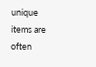unique items are often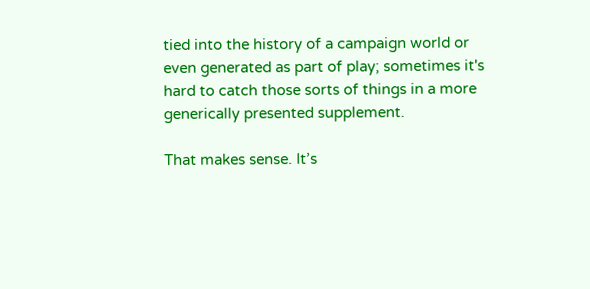tied into the history of a campaign world or even generated as part of play; sometimes it's hard to catch those sorts of things in a more generically presented supplement.

That makes sense. It’s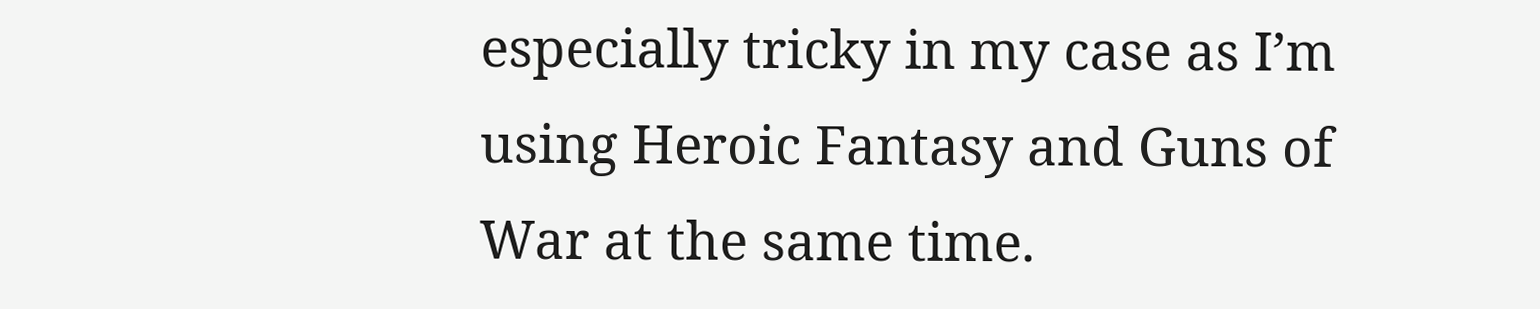especially tricky in my case as I’m using Heroic Fantasy and Guns of War at the same time.